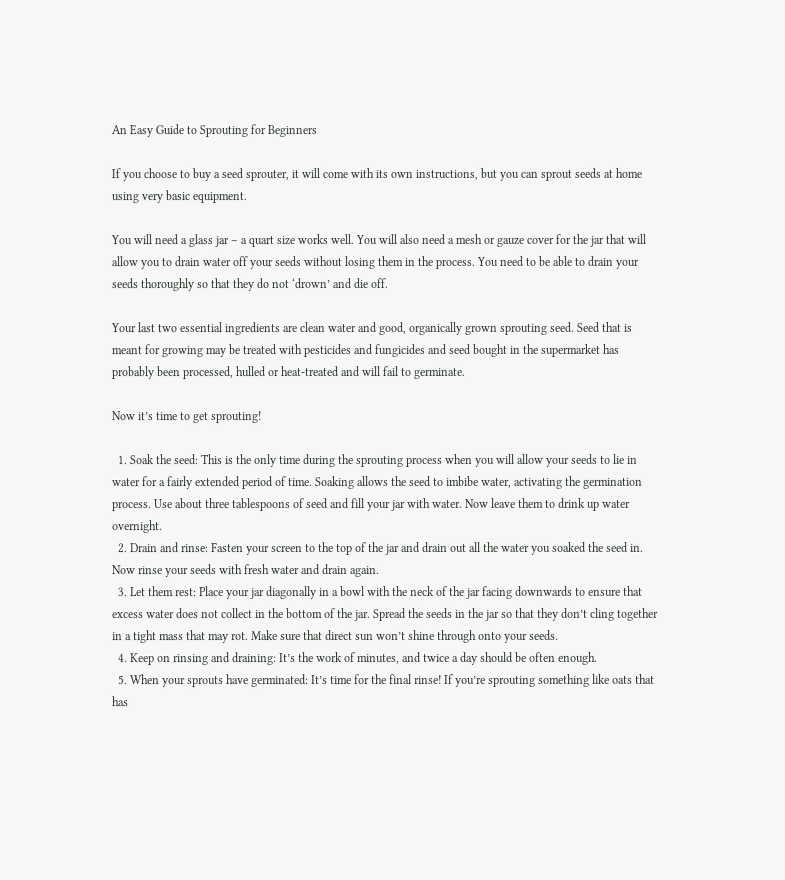An Easy Guide to Sprouting for Beginners

If you choose to buy a seed sprouter, it will come with its own instructions, but you can sprout seeds at home using very basic equipment.

You will need a glass jar – a quart size works well. You will also need a mesh or gauze cover for the jar that will allow you to drain water off your seeds without losing them in the process. You need to be able to drain your seeds thoroughly so that they do not ‘drown’ and die off.

Your last two essential ingredients are clean water and good, organically grown sprouting seed. Seed that is meant for growing may be treated with pesticides and fungicides and seed bought in the supermarket has probably been processed, hulled or heat-treated and will fail to germinate.

Now it’s time to get sprouting!

  1. Soak the seed: This is the only time during the sprouting process when you will allow your seeds to lie in water for a fairly extended period of time. Soaking allows the seed to imbibe water, activating the germination process. Use about three tablespoons of seed and fill your jar with water. Now leave them to drink up water overnight.
  2. Drain and rinse: Fasten your screen to the top of the jar and drain out all the water you soaked the seed in. Now rinse your seeds with fresh water and drain again.
  3. Let them rest: Place your jar diagonally in a bowl with the neck of the jar facing downwards to ensure that excess water does not collect in the bottom of the jar. Spread the seeds in the jar so that they don’t cling together in a tight mass that may rot. Make sure that direct sun won’t shine through onto your seeds.
  4. Keep on rinsing and draining: It’s the work of minutes, and twice a day should be often enough.
  5. When your sprouts have germinated: It’s time for the final rinse! If you’re sprouting something like oats that has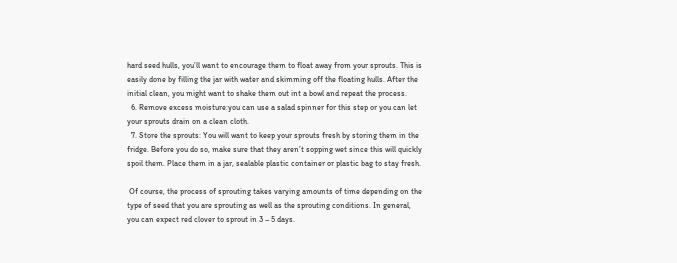hard seed hulls, you’ll want to encourage them to float away from your sprouts. This is easily done by filling the jar with water and skimming off the floating hulls. After the initial clean, you might want to shake them out int a bowl and repeat the process.
  6. Remove excess moisture:you can use a salad spinner for this step or you can let your sprouts drain on a clean cloth.
  7. Store the sprouts: You will want to keep your sprouts fresh by storing them in the fridge. Before you do so, make sure that they aren’t sopping wet since this will quickly spoil them. Place them in a jar, sealable plastic container or plastic bag to stay fresh.

 Of course, the process of sprouting takes varying amounts of time depending on the type of seed that you are sprouting as well as the sprouting conditions. In general, you can expect red clover to sprout in 3 – 5 days.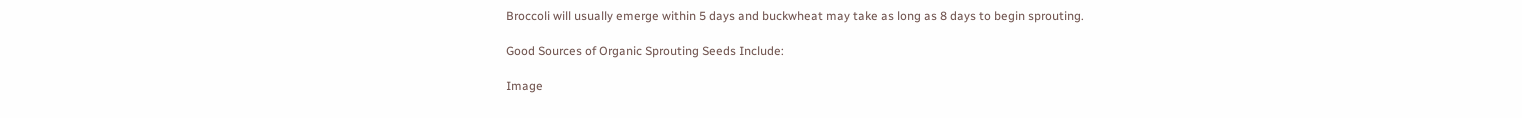Broccoli will usually emerge within 5 days and buckwheat may take as long as 8 days to begin sprouting.

Good Sources of Organic Sprouting Seeds Include:

Image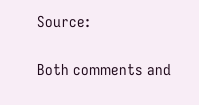Source:

Both comments and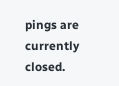pings are currently closed.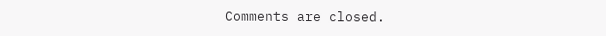Comments are closed.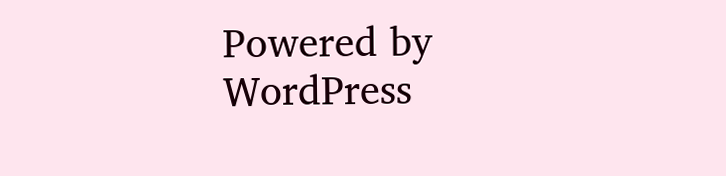Powered by WordPress